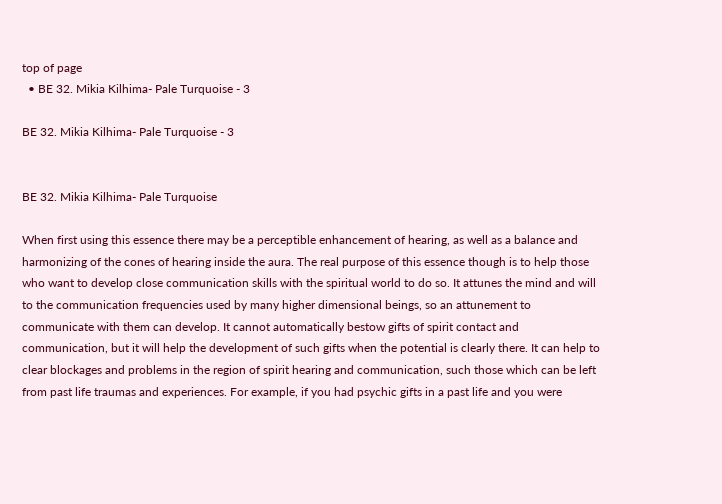top of page
  • BE 32. Mikia Kilhima- Pale Turquoise - 3

BE 32. Mikia Kilhima- Pale Turquoise - 3


BE 32. Mikia Kilhima- Pale Turquoise

When first using this essence there may be a perceptible enhancement of hearing, as well as a balance and harmonizing of the cones of hearing inside the aura. The real purpose of this essence though is to help those who want to develop close communication skills with the spiritual world to do so. It attunes the mind and will to the communication frequencies used by many higher dimensional beings, so an attunement to communicate with them can develop. It cannot automatically bestow gifts of spirit contact and communication, but it will help the development of such gifts when the potential is clearly there. It can help to clear blockages and problems in the region of spirit hearing and communication, such those which can be left from past life traumas and experiences. For example, if you had psychic gifts in a past life and you were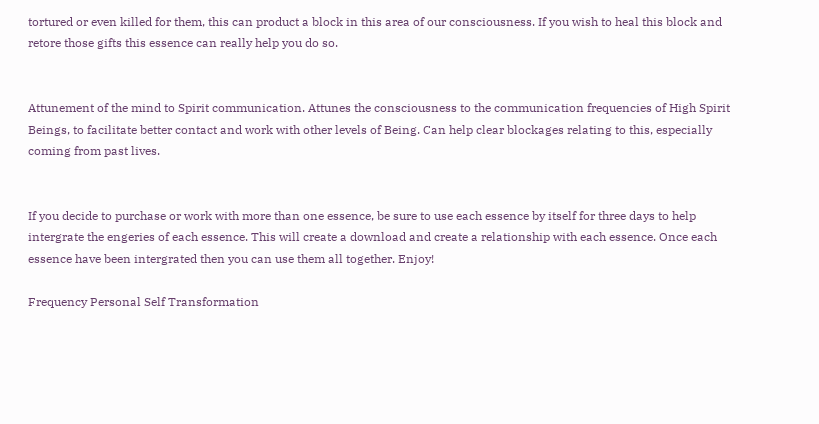tortured or even killed for them, this can product a block in this area of our consciousness. If you wish to heal this block and retore those gifts this essence can really help you do so.


Attunement of the mind to Spirit communication. Attunes the consciousness to the communication frequencies of High Spirit Beings, to facilitate better contact and work with other levels of Being. Can help clear blockages relating to this, especially coming from past lives.


If you decide to purchase or work with more than one essence, be sure to use each essence by itself for three days to help intergrate the engeries of each essence. This will create a download and create a relationship with each essence. Once each essence have been intergrated then you can use them all together. Enjoy!

Frequency Personal Self Transformation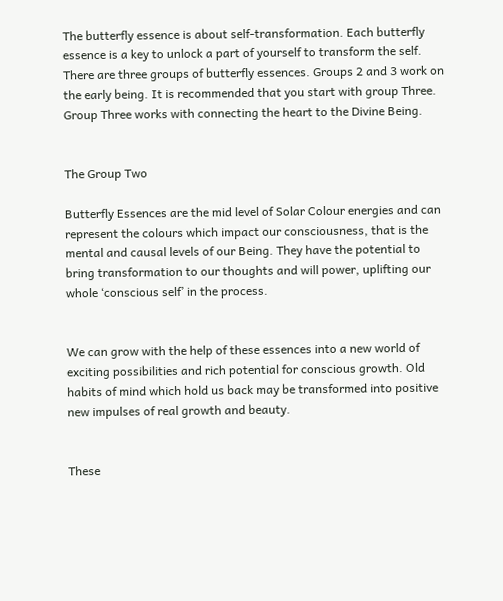The butterfly essence is about self-transformation. Each butterfly essence is a key to unlock a part of yourself to transform the self. There are three groups of butterfly essences. Groups 2 and 3 work on the early being. It is recommended that you start with group Three. Group Three works with connecting the heart to the Divine Being.


The Group Two

Butterfly Essences are the mid level of Solar Colour energies and can represent the colours which impact our consciousness, that is the mental and causal levels of our Being. They have the potential to bring transformation to our thoughts and will power, uplifting our whole ‘conscious self’ in the process.


We can grow with the help of these essences into a new world of exciting possibilities and rich potential for conscious growth. Old habits of mind which hold us back may be transformed into positive new impulses of real growth and beauty.


These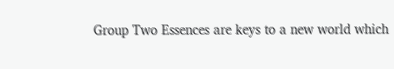Group Two Essences are keys to a new world which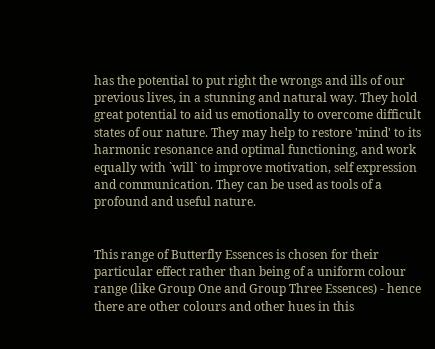has the potential to put right the wrongs and ills of our previous lives, in a stunning and natural way. They hold great potential to aid us emotionally to overcome difficult states of our nature. They may help to restore 'mind' to its harmonic resonance and optimal functioning, and work equally with `will` to improve motivation, self expression and communication. They can be used as tools of a profound and useful nature.


This range of Butterfly Essences is chosen for their particular effect rather than being of a uniform colour range (like Group One and Group Three Essences) - hence there are other colours and other hues in this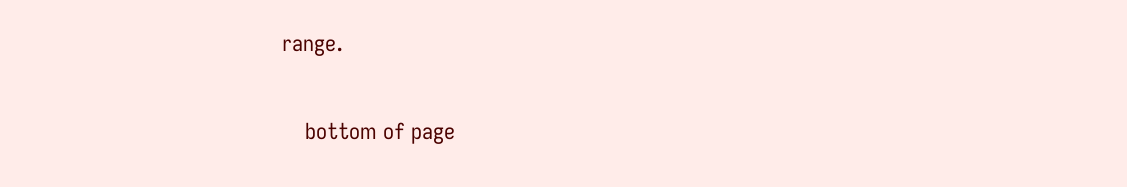range.

    bottom of page